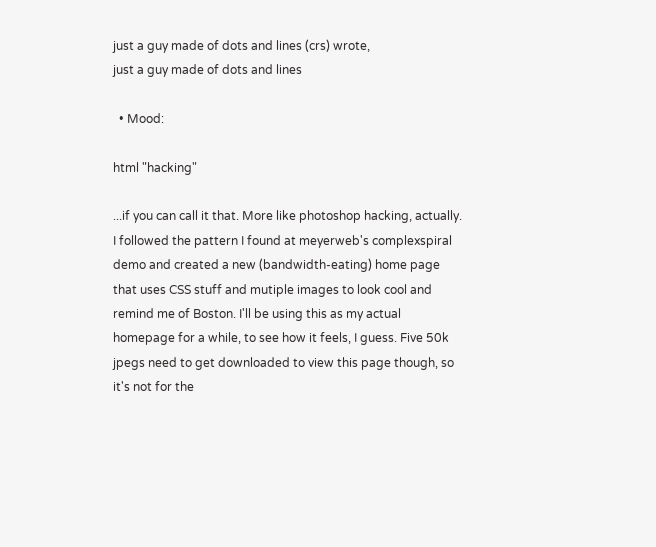just a guy made of dots and lines (crs) wrote,
just a guy made of dots and lines

  • Mood:

html "hacking"

...if you can call it that. More like photoshop hacking, actually. I followed the pattern I found at meyerweb's complexspiral demo and created a new (bandwidth-eating) home page that uses CSS stuff and mutiple images to look cool and remind me of Boston. I'll be using this as my actual homepage for a while, to see how it feels, I guess. Five 50k jpegs need to get downloaded to view this page though, so it's not for the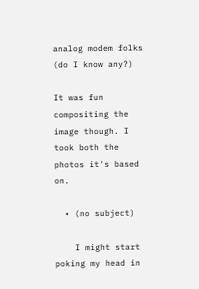analog modem folks (do I know any?)

It was fun compositing the image though. I took both the photos it's based on.

  • (no subject)

    I might start poking my head in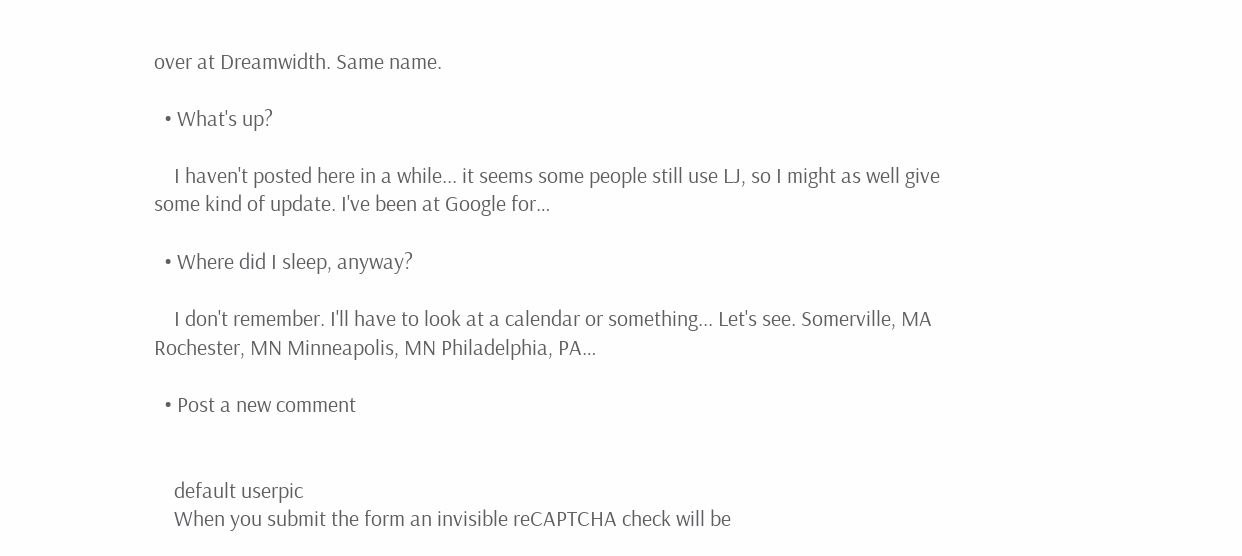over at Dreamwidth. Same name.

  • What's up?

    I haven't posted here in a while... it seems some people still use LJ, so I might as well give some kind of update. I've been at Google for…

  • Where did I sleep, anyway?

    I don't remember. I'll have to look at a calendar or something... Let's see. Somerville, MA Rochester, MN Minneapolis, MN Philadelphia, PA…

  • Post a new comment


    default userpic
    When you submit the form an invisible reCAPTCHA check will be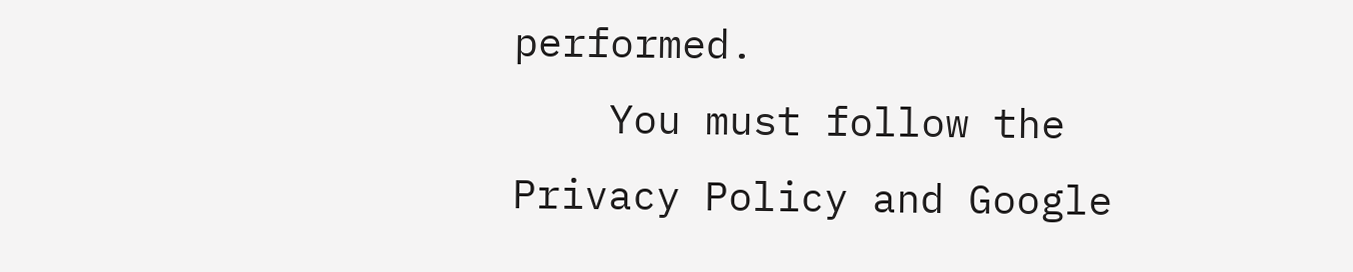performed.
    You must follow the Privacy Policy and Google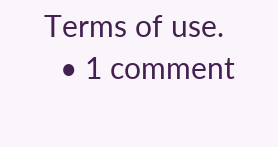Terms of use.
  • 1 comment